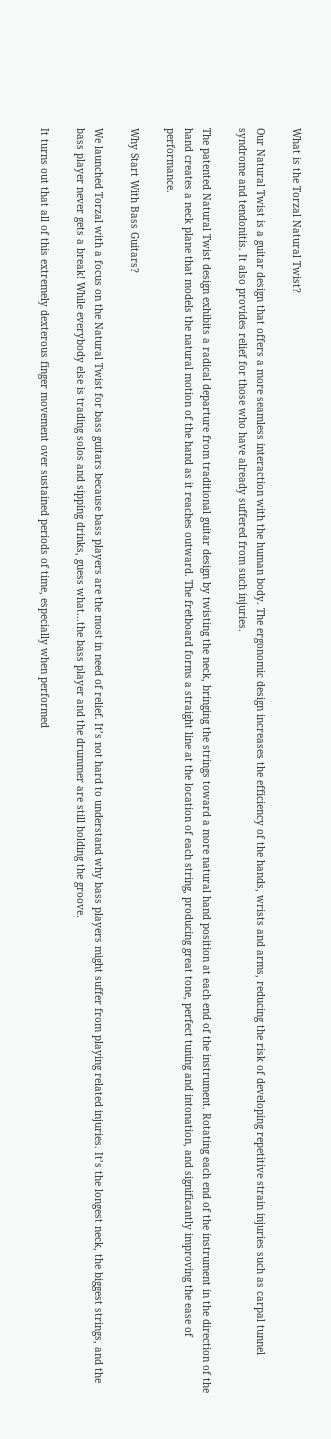What is the Torzal Natural Twist?

Our Natural Twist is a guitar design that offers a more seamless interaction with the human body. The ergonomic design increases the efficiency of the hands, wrists and arms, reducing the risk of developing repetitive strain injuries such as carpal tunnel syndrome and tendonitis. It also provides relief for those who have already suffered from such injuries.

The patented Natural Twist design exhibits a radical departure from traditional guitar design by twisting the neck, bringing the strings toward a more natural hand position at each end of the instrument. Rotating each end of the instrument in the direction of the hand creates a neck plane that models the natural motion of the hand as it reaches outward. The fretboard forms a straight line at the location of each string, producing great tone, perfect tuning and intonation, and significantly improving the ease of performance.

Why Start With Bass Guitars?

We launched Torzal with a focus on the Natural Twist for bass guitars because bass players are the most in need of relief. It’s not hard to understand why bass players might suffer from playing related injuries. It’s the longest neck, the biggest strings, and the bass player never gets a break! While everybody else is trading solos and sipping drinks, guess what…the bass player and the drummer are still holding the groove.

It turns out that all of this extremely dexterous finger movement over sustained periods of time, especially when performed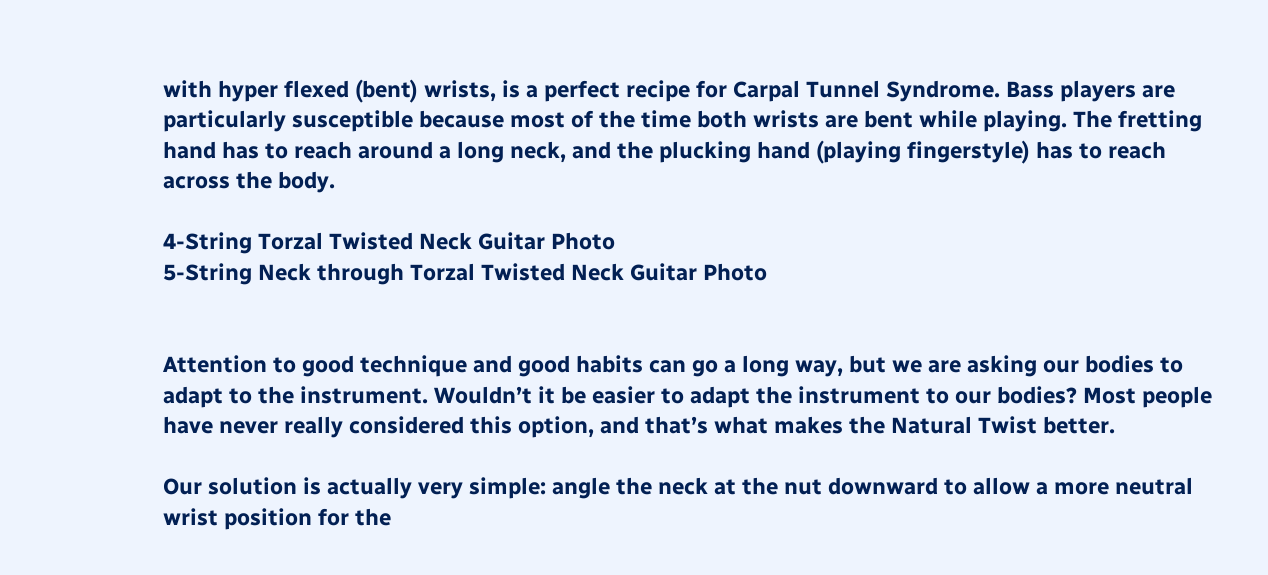with hyper flexed (bent) wrists, is a perfect recipe for Carpal Tunnel Syndrome. Bass players are particularly susceptible because most of the time both wrists are bent while playing. The fretting hand has to reach around a long neck, and the plucking hand (playing fingerstyle) has to reach across the body.

4-String Torzal Twisted Neck Guitar Photo
5-String Neck through Torzal Twisted Neck Guitar Photo


Attention to good technique and good habits can go a long way, but we are asking our bodies to adapt to the instrument. Wouldn’t it be easier to adapt the instrument to our bodies? Most people have never really considered this option, and that’s what makes the Natural Twist better.

Our solution is actually very simple: angle the neck at the nut downward to allow a more neutral wrist position for the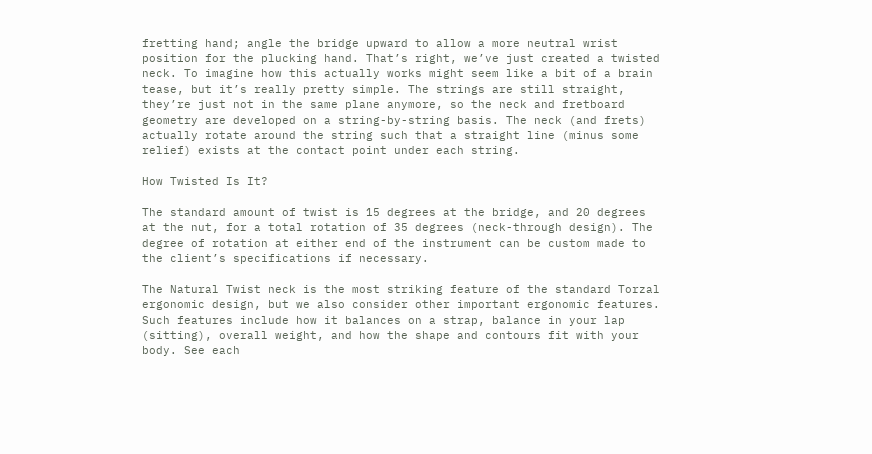fretting hand; angle the bridge upward to allow a more neutral wrist position for the plucking hand. That’s right, we’ve just created a twisted neck. To imagine how this actually works might seem like a bit of a brain tease, but it’s really pretty simple. The strings are still straight, they’re just not in the same plane anymore, so the neck and fretboard geometry are developed on a string-by-string basis. The neck (and frets) actually rotate around the string such that a straight line (minus some relief) exists at the contact point under each string.

How Twisted Is It?

The standard amount of twist is 15 degrees at the bridge, and 20 degrees at the nut, for a total rotation of 35 degrees (neck-through design). The degree of rotation at either end of the instrument can be custom made to the client’s specifications if necessary.

The Natural Twist neck is the most striking feature of the standard Torzal ergonomic design, but we also consider other important ergonomic features. Such features include how it balances on a strap, balance in your lap (sitting), overall weight, and how the shape and contours fit with your body. See each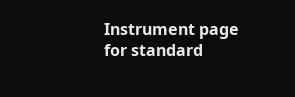Instrument page for standard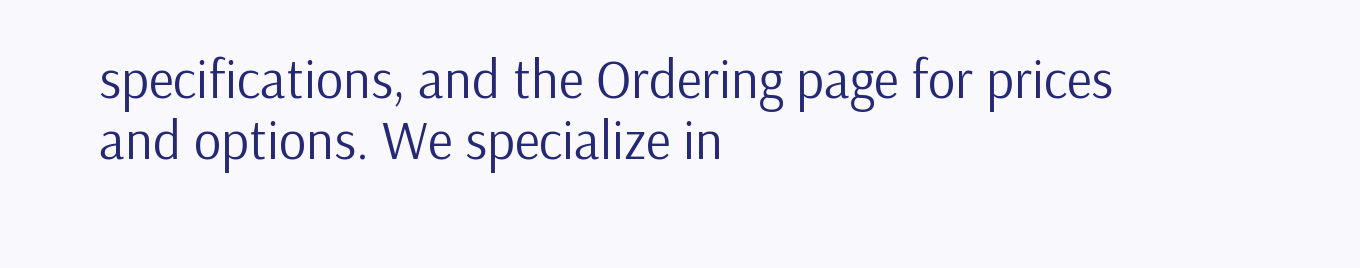specifications, and the Ordering page for prices and options. We specialize in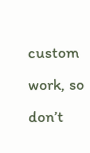custom work, so don’t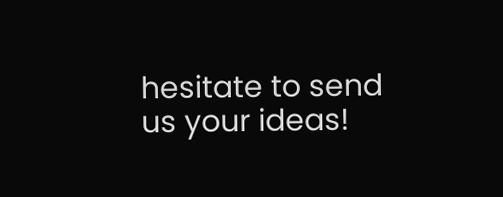hesitate to send us your ideas!